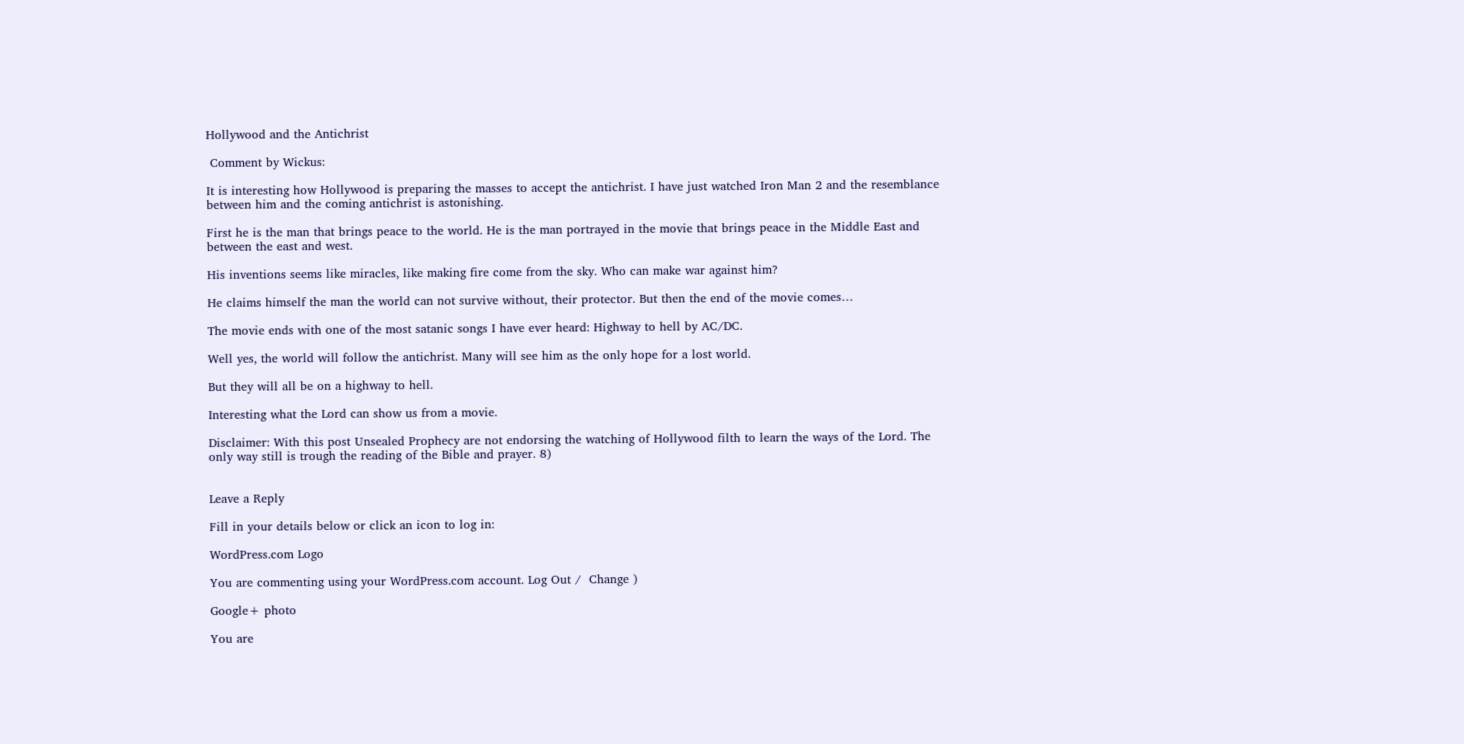Hollywood and the Antichrist

 Comment by Wickus:

It is interesting how Hollywood is preparing the masses to accept the antichrist. I have just watched Iron Man 2 and the resemblance between him and the coming antichrist is astonishing.

First he is the man that brings peace to the world. He is the man portrayed in the movie that brings peace in the Middle East and between the east and west.

His inventions seems like miracles, like making fire come from the sky. Who can make war against him?

He claims himself the man the world can not survive without, their protector. But then the end of the movie comes…

The movie ends with one of the most satanic songs I have ever heard: Highway to hell by AC/DC.

Well yes, the world will follow the antichrist. Many will see him as the only hope for a lost world.

But they will all be on a highway to hell.

Interesting what the Lord can show us from a movie.

Disclaimer: With this post Unsealed Prophecy are not endorsing the watching of Hollywood filth to learn the ways of the Lord. The only way still is trough the reading of the Bible and prayer. 8)


Leave a Reply

Fill in your details below or click an icon to log in:

WordPress.com Logo

You are commenting using your WordPress.com account. Log Out /  Change )

Google+ photo

You are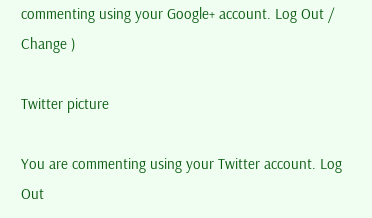commenting using your Google+ account. Log Out /  Change )

Twitter picture

You are commenting using your Twitter account. Log Out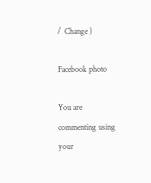/  Change )

Facebook photo

You are commenting using your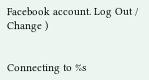Facebook account. Log Out /  Change )


Connecting to %s